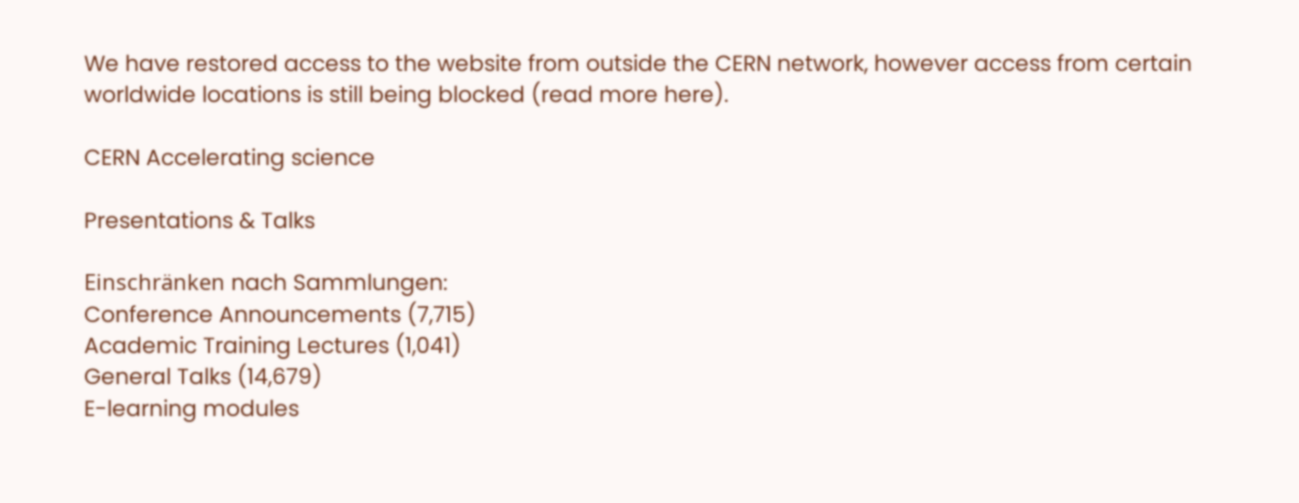We have restored access to the website from outside the CERN network, however access from certain worldwide locations is still being blocked (read more here).

CERN Accelerating science

Presentations & Talks

Einschränken nach Sammlungen:
Conference Announcements (7,715)
Academic Training Lectures (1,041)
General Talks (14,679)
E-learning modules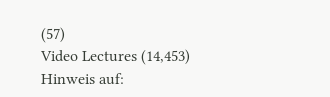(57)
Video Lectures (14,453)
Hinweis auf: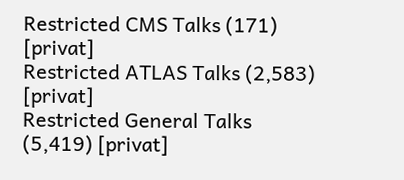Restricted CMS Talks (171) [privat]
Restricted ATLAS Talks (2,583) [privat]
Restricted General Talks (5,419) [privat]